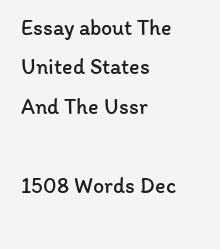Essay about The United States And The Ussr

1508 Words Dec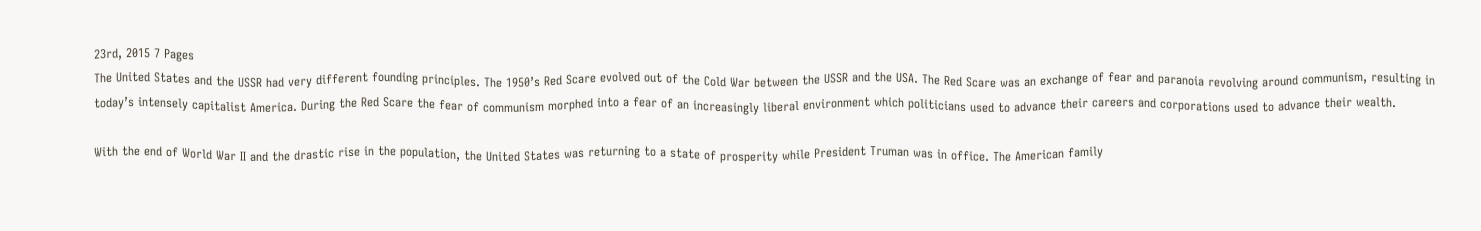23rd, 2015 7 Pages
The United States and the USSR had very different founding principles. The 1950’s Red Scare evolved out of the Cold War between the USSR and the USA. The Red Scare was an exchange of fear and paranoia revolving around communism, resulting in today’s intensely capitalist America. During the Red Scare the fear of communism morphed into a fear of an increasingly liberal environment which politicians used to advance their careers and corporations used to advance their wealth.

With the end of World War II and the drastic rise in the population, the United States was returning to a state of prosperity while President Truman was in office. The American family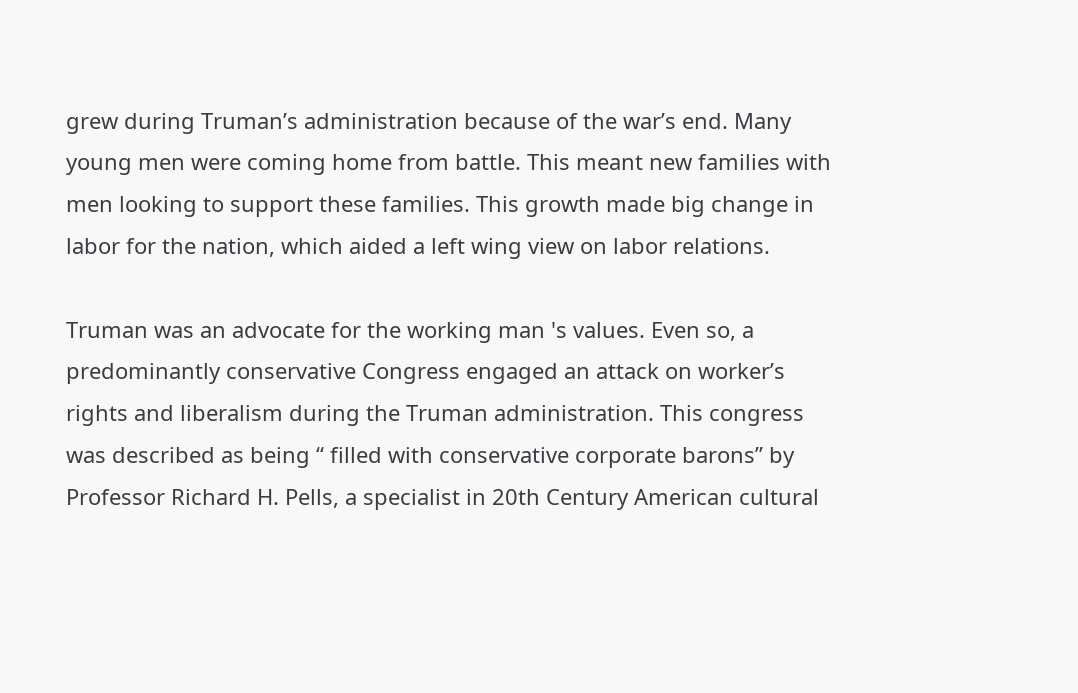grew during Truman’s administration because of the war’s end. Many young men were coming home from battle. This meant new families with men looking to support these families. This growth made big change in labor for the nation, which aided a left wing view on labor relations.

Truman was an advocate for the working man 's values. Even so, a predominantly conservative Congress engaged an attack on worker’s rights and liberalism during the Truman administration. This congress was described as being “ filled with conservative corporate barons” by Professor Richard H. Pells, a specialist in 20th Century American cultural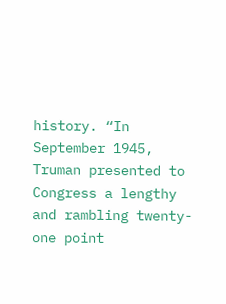history. “In September 1945, Truman presented to Congress a lengthy and rambling twenty-one point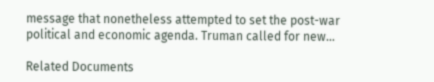message that nonetheless attempted to set the post-war political and economic agenda. Truman called for new…

Related Documents